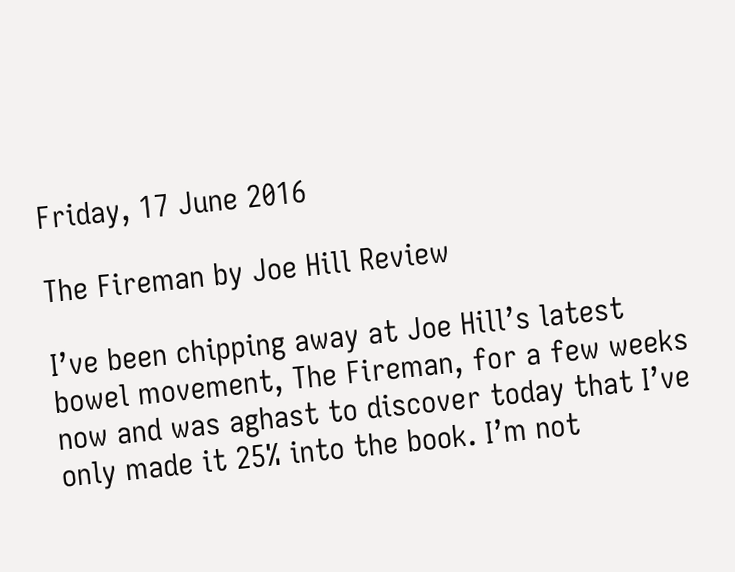Friday, 17 June 2016

The Fireman by Joe Hill Review

I’ve been chipping away at Joe Hill’s latest bowel movement, The Fireman, for a few weeks now and was aghast to discover today that I’ve only made it 25% into the book. I’m not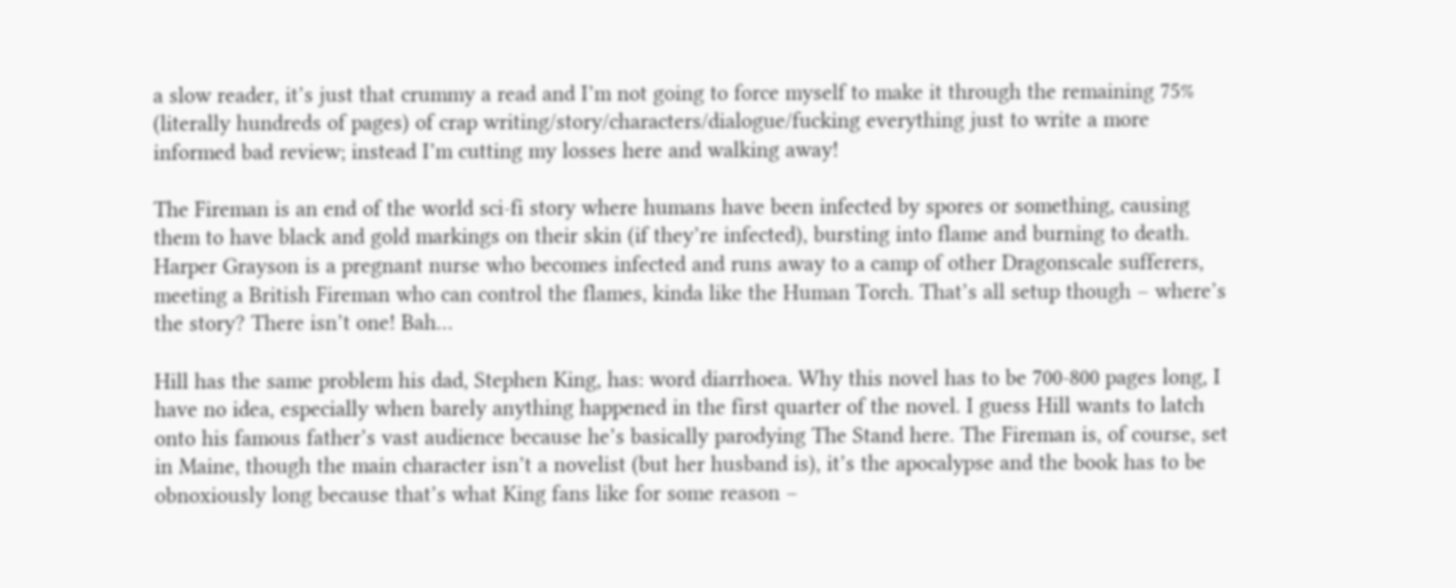a slow reader, it’s just that crummy a read and I’m not going to force myself to make it through the remaining 75% (literally hundreds of pages) of crap writing/story/characters/dialogue/fucking everything just to write a more informed bad review; instead I’m cutting my losses here and walking away!

The Fireman is an end of the world sci-fi story where humans have been infected by spores or something, causing them to have black and gold markings on their skin (if they’re infected), bursting into flame and burning to death. Harper Grayson is a pregnant nurse who becomes infected and runs away to a camp of other Dragonscale sufferers, meeting a British Fireman who can control the flames, kinda like the Human Torch. That’s all setup though – where’s the story? There isn’t one! Bah…

Hill has the same problem his dad, Stephen King, has: word diarrhoea. Why this novel has to be 700-800 pages long, I have no idea, especially when barely anything happened in the first quarter of the novel. I guess Hill wants to latch onto his famous father’s vast audience because he’s basically parodying The Stand here. The Fireman is, of course, set in Maine, though the main character isn’t a novelist (but her husband is), it’s the apocalypse and the book has to be obnoxiously long because that’s what King fans like for some reason –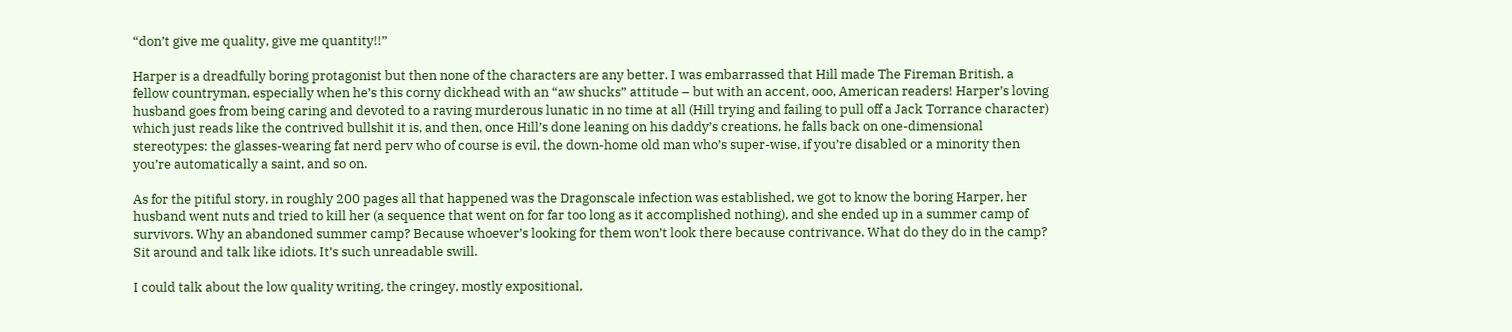“don’t give me quality, give me quantity!!”

Harper is a dreadfully boring protagonist but then none of the characters are any better. I was embarrassed that Hill made The Fireman British, a fellow countryman, especially when he’s this corny dickhead with an “aw shucks” attitude – but with an accent, ooo, American readers! Harper’s loving husband goes from being caring and devoted to a raving murderous lunatic in no time at all (Hill trying and failing to pull off a Jack Torrance character) which just reads like the contrived bullshit it is, and then, once Hill’s done leaning on his daddy’s creations, he falls back on one-dimensional stereotypes: the glasses-wearing fat nerd perv who of course is evil, the down-home old man who’s super-wise, if you’re disabled or a minority then you’re automatically a saint, and so on.

As for the pitiful story, in roughly 200 pages all that happened was the Dragonscale infection was established, we got to know the boring Harper, her husband went nuts and tried to kill her (a sequence that went on for far too long as it accomplished nothing), and she ended up in a summer camp of survivors. Why an abandoned summer camp? Because whoever’s looking for them won’t look there because contrivance. What do they do in the camp? Sit around and talk like idiots. It’s such unreadable swill.

I could talk about the low quality writing, the cringey, mostly expositional,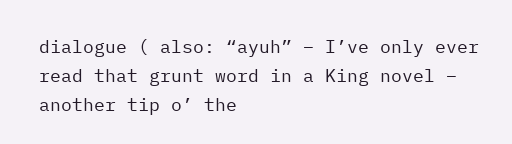dialogue ( also: “ayuh” – I’ve only ever read that grunt word in a King novel – another tip o’ the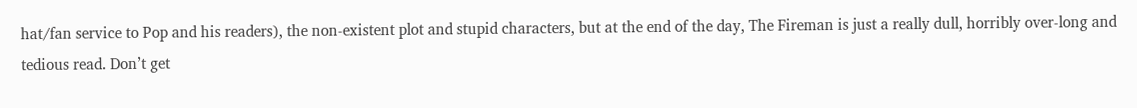hat/fan service to Pop and his readers), the non-existent plot and stupid characters, but at the end of the day, The Fireman is just a really dull, horribly over-long and tedious read. Don’t get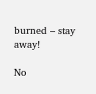burned – stay away!

No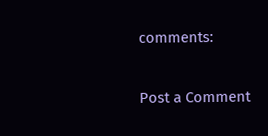comments:

Post a Comment